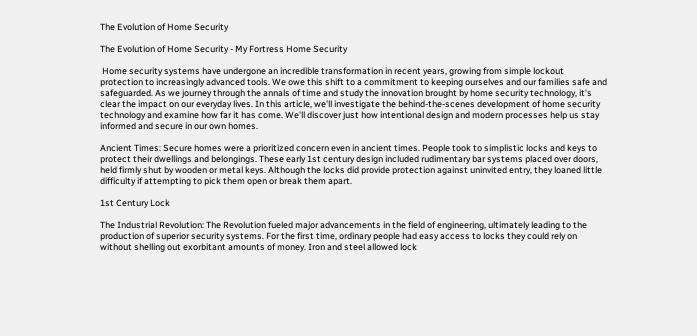The Evolution of Home Security

The Evolution of Home Security - My Fortress Home Security

 Home security systems have undergone an incredible transformation in recent years, growing from simple lockout protection to increasingly advanced tools. We owe this shift to a commitment to keeping ourselves and our families safe and safeguarded. As we journey through the annals of time and study the innovation brought by home security technology, it’s clear the impact on our everyday lives. In this article, we'll investigate the behind-the-scenes development of home security technology and examine how far it has come. We'll discover just how intentional design and modern processes help us stay informed and secure in our own homes.

Ancient Times: Secure homes were a prioritized concern even in ancient times. People took to simplistic locks and keys to protect their dwellings and belongings. These early 1st century design included rudimentary bar systems placed over doors, held firmly shut by wooden or metal keys. Although the locks did provide protection against uninvited entry, they loaned little difficulty if attempting to pick them open or break them apart.

1st Century Lock

The Industrial Revolution: The Revolution fueled major advancements in the field of engineering, ultimately leading to the production of superior security systems. For the first time, ordinary people had easy access to locks they could rely on without shelling out exorbitant amounts of money. Iron and steel allowed lock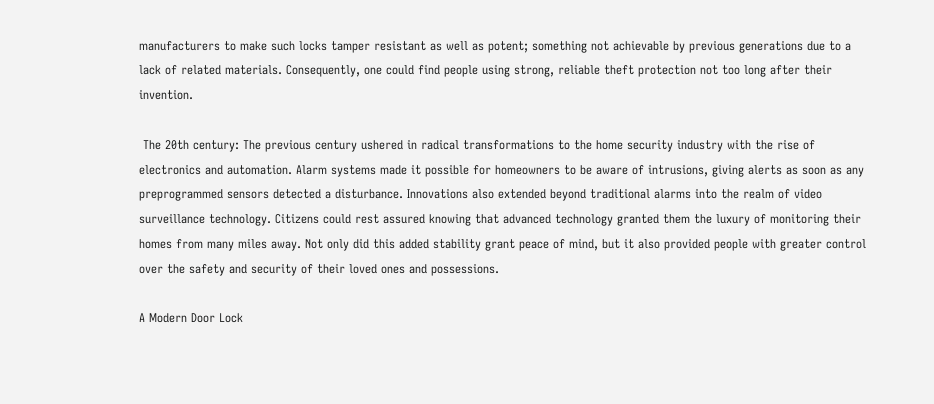manufacturers to make such locks tamper resistant as well as potent; something not achievable by previous generations due to a lack of related materials. Consequently, one could find people using strong, reliable theft protection not too long after their invention.

 The 20th century: The previous century ushered in radical transformations to the home security industry with the rise of electronics and automation. Alarm systems made it possible for homeowners to be aware of intrusions, giving alerts as soon as any preprogrammed sensors detected a disturbance. Innovations also extended beyond traditional alarms into the realm of video surveillance technology. Citizens could rest assured knowing that advanced technology granted them the luxury of monitoring their homes from many miles away. Not only did this added stability grant peace of mind, but it also provided people with greater control over the safety and security of their loved ones and possessions.

A Modern Door Lock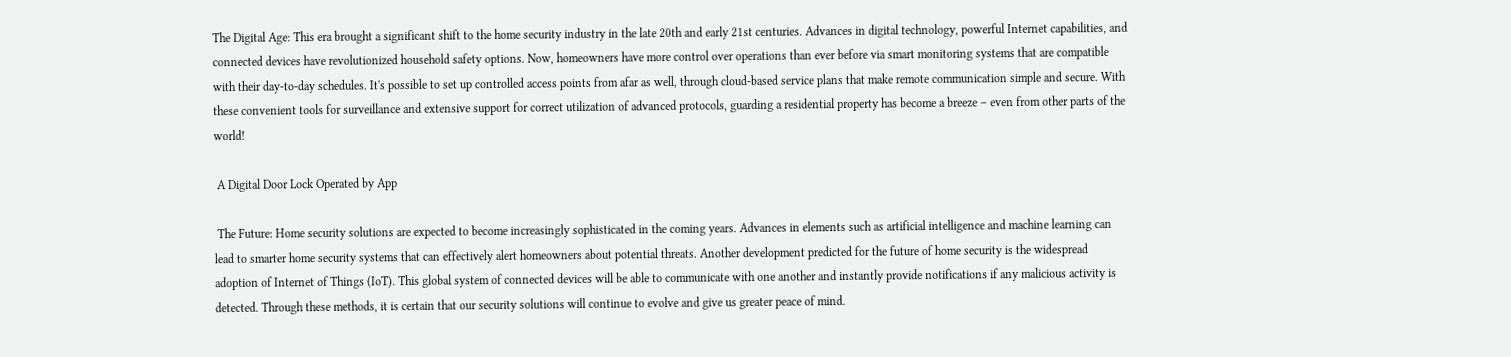The Digital Age: This era brought a significant shift to the home security industry in the late 20th and early 21st centuries. Advances in digital technology, powerful Internet capabilities, and connected devices have revolutionized household safety options. Now, homeowners have more control over operations than ever before via smart monitoring systems that are compatible with their day-to-day schedules. It's possible to set up controlled access points from afar as well, through cloud-based service plans that make remote communication simple and secure. With these convenient tools for surveillance and extensive support for correct utilization of advanced protocols, guarding a residential property has become a breeze – even from other parts of the world!

 A Digital Door Lock Operated by App

 The Future: Home security solutions are expected to become increasingly sophisticated in the coming years. Advances in elements such as artificial intelligence and machine learning can lead to smarter home security systems that can effectively alert homeowners about potential threats. Another development predicted for the future of home security is the widespread adoption of Internet of Things (IoT). This global system of connected devices will be able to communicate with one another and instantly provide notifications if any malicious activity is detected. Through these methods, it is certain that our security solutions will continue to evolve and give us greater peace of mind.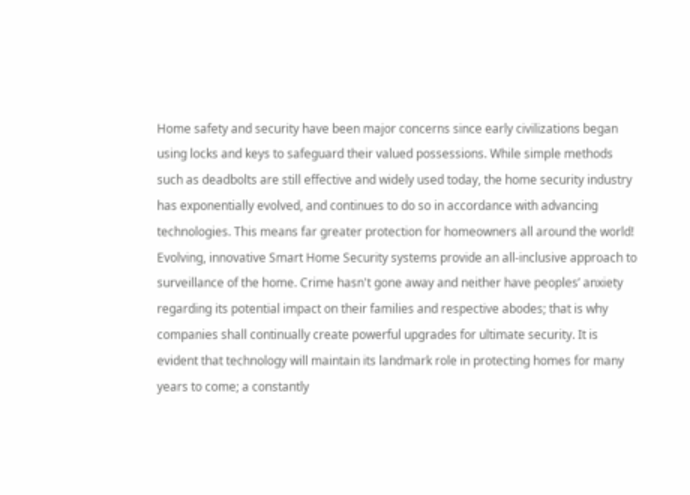Home safety and security have been major concerns since early civilizations began using locks and keys to safeguard their valued possessions. While simple methods such as deadbolts are still effective and widely used today, the home security industry has exponentially evolved, and continues to do so in accordance with advancing technologies. This means far greater protection for homeowners all around the world! Evolving, innovative Smart Home Security systems provide an all-inclusive approach to surveillance of the home. Crime hasn't gone away and neither have peoples’ anxiety regarding its potential impact on their families and respective abodes; that is why companies shall continually create powerful upgrades for ultimate security. It is evident that technology will maintain its landmark role in protecting homes for many years to come; a constantly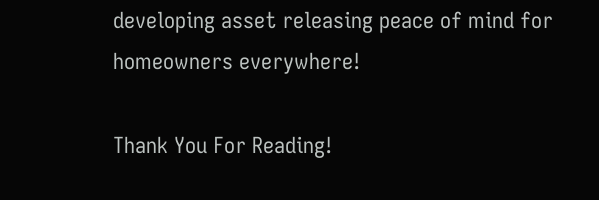developing asset releasing peace of mind for homeowners everywhere!

Thank You For Reading!